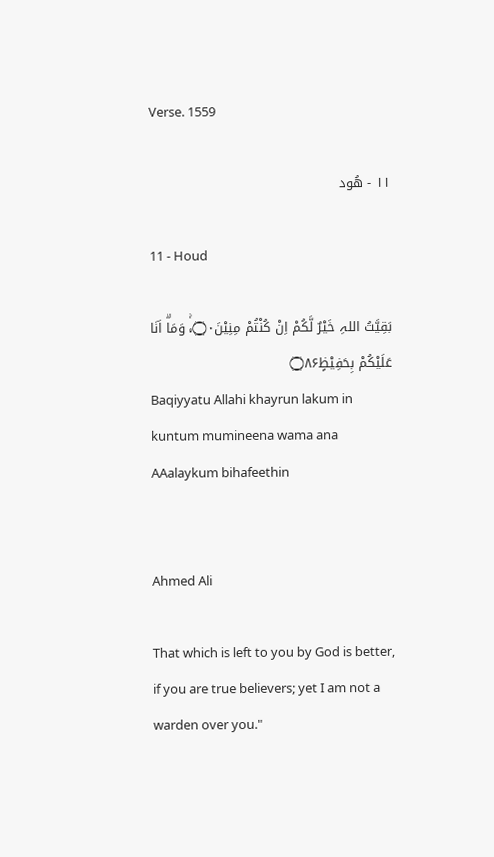Verse. 1559

١١ - هُود

11 - Houd

بَقِيَّتُ اللہِ خَيْرٌ لَّكُمْ اِنْ كُنْتُمْ مِنِيْنَ۝۰ۥۚ وَمَاۗ اَنَا عَلَيْكُمْ بِحَفِيْظٍ۝۸۶
Baqiyyatu Allahi khayrun lakum in kuntum mumineena wama ana AAalaykum bihafeethin


Ahmed Ali

That which is left to you by God is better, if you are true believers; yet I am not a warden over you."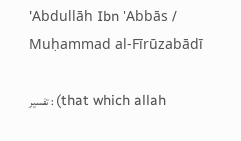'Abdullāh Ibn 'Abbās / Muḥammad al-Fīrūzabādī

تفسير : (that which allah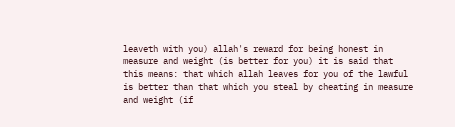leaveth with you) allah's reward for being honest in measure and weight (is better for you) it is said that this means: that which allah leaves for you of the lawful is better than that which you steal by cheating in measure and weight (if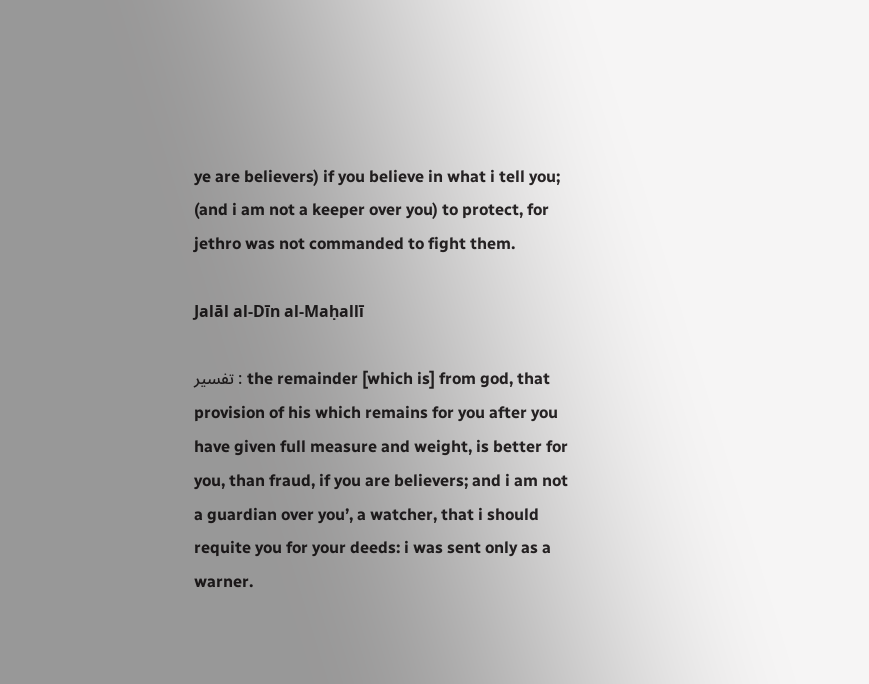ye are believers) if you believe in what i tell you; (and i am not a keeper over you) to protect, for jethro was not commanded to fight them.

Jalāl al-Dīn al-Maḥallī

تفسير : the remainder [which is] from god, that provision of his which remains for you after you have given full measure and weight, is better for you, than fraud, if you are believers; and i am not a guardian over you’, a watcher, that i should requite you for your deeds: i was sent only as a warner.